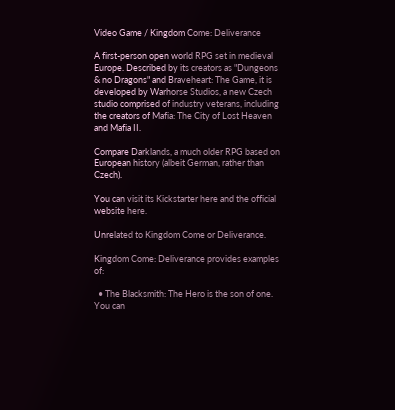Video Game / Kingdom Come: Deliverance

A first-person open world RPG set in medieval Europe. Described by its creators as "Dungeons & no Dragons" and Braveheart: The Game, it is developed by Warhorse Studios, a new Czech studio comprised of industry veterans, including the creators of Mafia: The City of Lost Heaven and Mafia II.

Compare Darklands, a much older RPG based on European history (albeit German, rather than Czech).

You can visit its Kickstarter here and the official website here.

Unrelated to Kingdom Come or Deliverance.

Kingdom Come: Deliverance provides examples of:

  • The Blacksmith: The Hero is the son of one. You can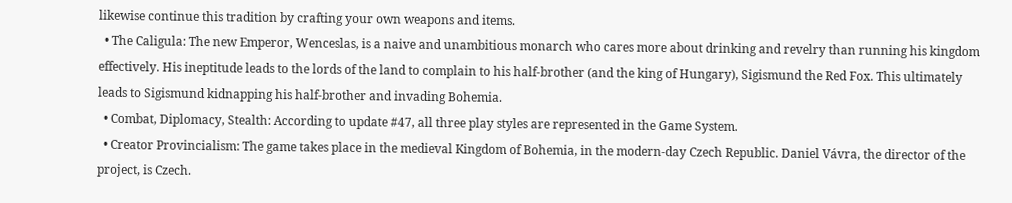likewise continue this tradition by crafting your own weapons and items.
  • The Caligula: The new Emperor, Wenceslas, is a naive and unambitious monarch who cares more about drinking and revelry than running his kingdom effectively. His ineptitude leads to the lords of the land to complain to his half-brother (and the king of Hungary), Sigismund the Red Fox. This ultimately leads to Sigismund kidnapping his half-brother and invading Bohemia.
  • Combat, Diplomacy, Stealth: According to update #47, all three play styles are represented in the Game System.
  • Creator Provincialism: The game takes place in the medieval Kingdom of Bohemia, in the modern-day Czech Republic. Daniel Vávra, the director of the project, is Czech.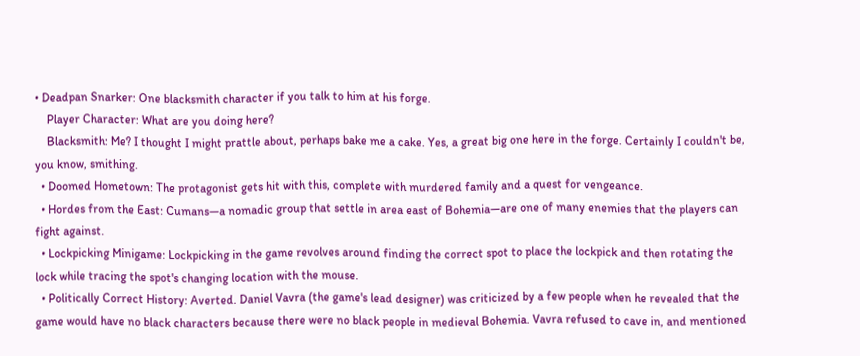• Deadpan Snarker: One blacksmith character if you talk to him at his forge.
    Player Character: What are you doing here?
    Blacksmith: Me? I thought I might prattle about, perhaps bake me a cake. Yes, a great big one here in the forge. Certainly I couldn't be, you know, smithing.
  • Doomed Hometown: The protagonist gets hit with this, complete with murdered family and a quest for vengeance.
  • Hordes from the East: Cumans—a nomadic group that settle in area east of Bohemia—are one of many enemies that the players can fight against.
  • Lockpicking Minigame: Lockpicking in the game revolves around finding the correct spot to place the lockpick and then rotating the lock while tracing the spot's changing location with the mouse.
  • Politically Correct History: Averted. Daniel Vavra (the game's lead designer) was criticized by a few people when he revealed that the game would have no black characters because there were no black people in medieval Bohemia. Vavra refused to cave in, and mentioned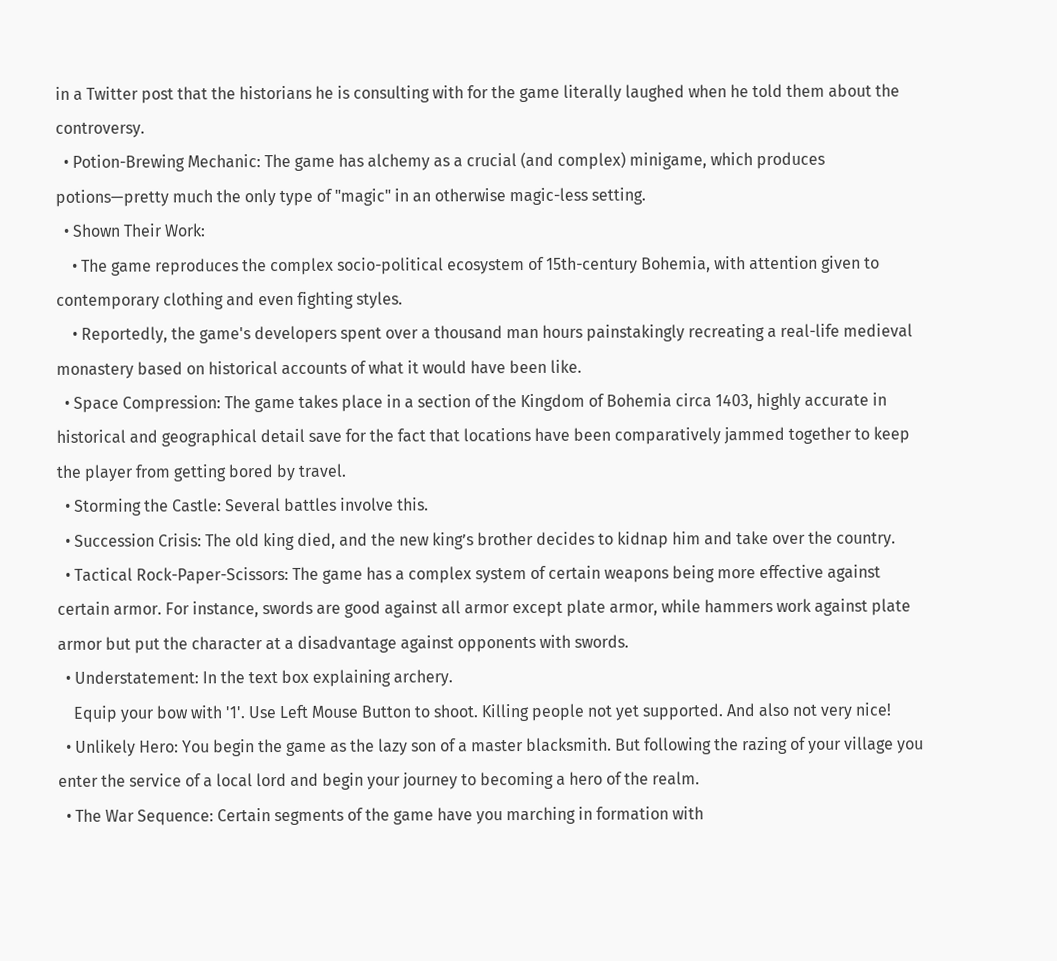in a Twitter post that the historians he is consulting with for the game literally laughed when he told them about the controversy.
  • Potion-Brewing Mechanic: The game has alchemy as a crucial (and complex) minigame, which produces potions—pretty much the only type of "magic" in an otherwise magic-less setting.
  • Shown Their Work:
    • The game reproduces the complex socio-political ecosystem of 15th-century Bohemia, with attention given to contemporary clothing and even fighting styles.
    • Reportedly, the game's developers spent over a thousand man hours painstakingly recreating a real-life medieval monastery based on historical accounts of what it would have been like.
  • Space Compression: The game takes place in a section of the Kingdom of Bohemia circa 1403, highly accurate in historical and geographical detail save for the fact that locations have been comparatively jammed together to keep the player from getting bored by travel.
  • Storming the Castle: Several battles involve this.
  • Succession Crisis: The old king died, and the new king’s brother decides to kidnap him and take over the country.
  • Tactical Rock-Paper-Scissors: The game has a complex system of certain weapons being more effective against certain armor. For instance, swords are good against all armor except plate armor, while hammers work against plate armor but put the character at a disadvantage against opponents with swords.
  • Understatement: In the text box explaining archery.
    Equip your bow with '1'. Use Left Mouse Button to shoot. Killing people not yet supported. And also not very nice!
  • Unlikely Hero: You begin the game as the lazy son of a master blacksmith. But following the razing of your village you enter the service of a local lord and begin your journey to becoming a hero of the realm.
  • The War Sequence: Certain segments of the game have you marching in formation with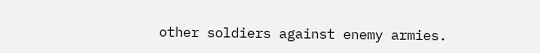other soldiers against enemy armies.